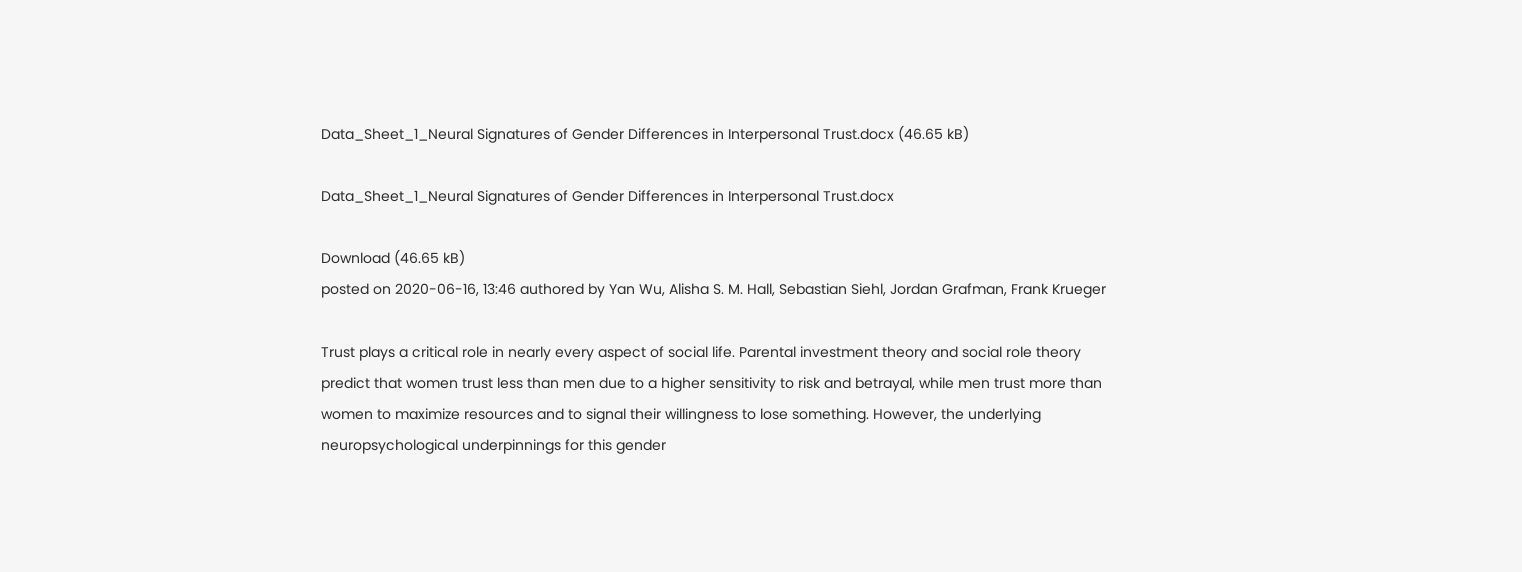Data_Sheet_1_Neural Signatures of Gender Differences in Interpersonal Trust.docx (46.65 kB)

Data_Sheet_1_Neural Signatures of Gender Differences in Interpersonal Trust.docx

Download (46.65 kB)
posted on 2020-06-16, 13:46 authored by Yan Wu, Alisha S. M. Hall, Sebastian Siehl, Jordan Grafman, Frank Krueger

Trust plays a critical role in nearly every aspect of social life. Parental investment theory and social role theory predict that women trust less than men due to a higher sensitivity to risk and betrayal, while men trust more than women to maximize resources and to signal their willingness to lose something. However, the underlying neuropsychological underpinnings for this gender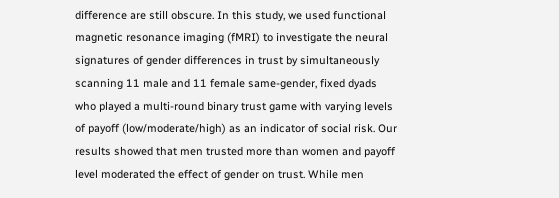difference are still obscure. In this study, we used functional magnetic resonance imaging (fMRI) to investigate the neural signatures of gender differences in trust by simultaneously scanning 11 male and 11 female same-gender, fixed dyads who played a multi-round binary trust game with varying levels of payoff (low/moderate/high) as an indicator of social risk. Our results showed that men trusted more than women and payoff level moderated the effect of gender on trust. While men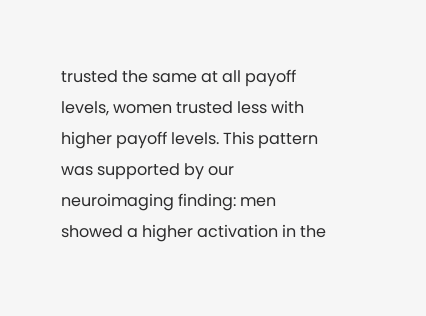trusted the same at all payoff levels, women trusted less with higher payoff levels. This pattern was supported by our neuroimaging finding: men showed a higher activation in the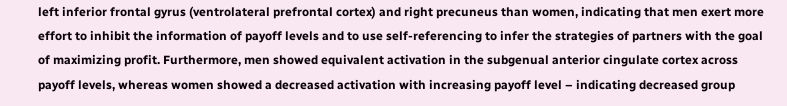left inferior frontal gyrus (ventrolateral prefrontal cortex) and right precuneus than women, indicating that men exert more effort to inhibit the information of payoff levels and to use self-referencing to infer the strategies of partners with the goal of maximizing profit. Furthermore, men showed equivalent activation in the subgenual anterior cingulate cortex across payoff levels, whereas women showed a decreased activation with increasing payoff level – indicating decreased group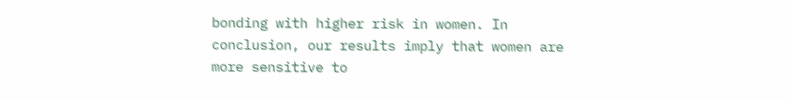bonding with higher risk in women. In conclusion, our results imply that women are more sensitive to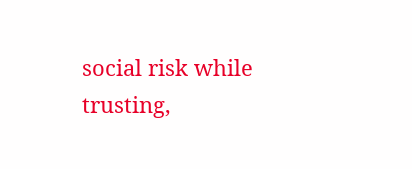social risk while trusting,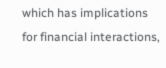which has implications for financial interactions,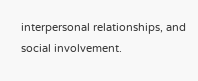interpersonal relationships, and social involvement.